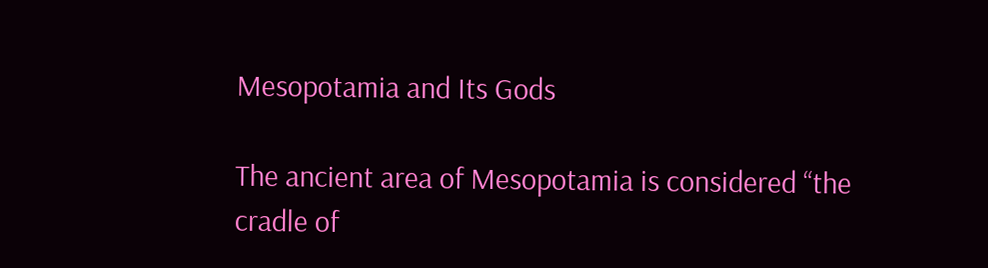Mesopotamia and Its Gods

The ancient area of Mesopotamia is considered “the cradle of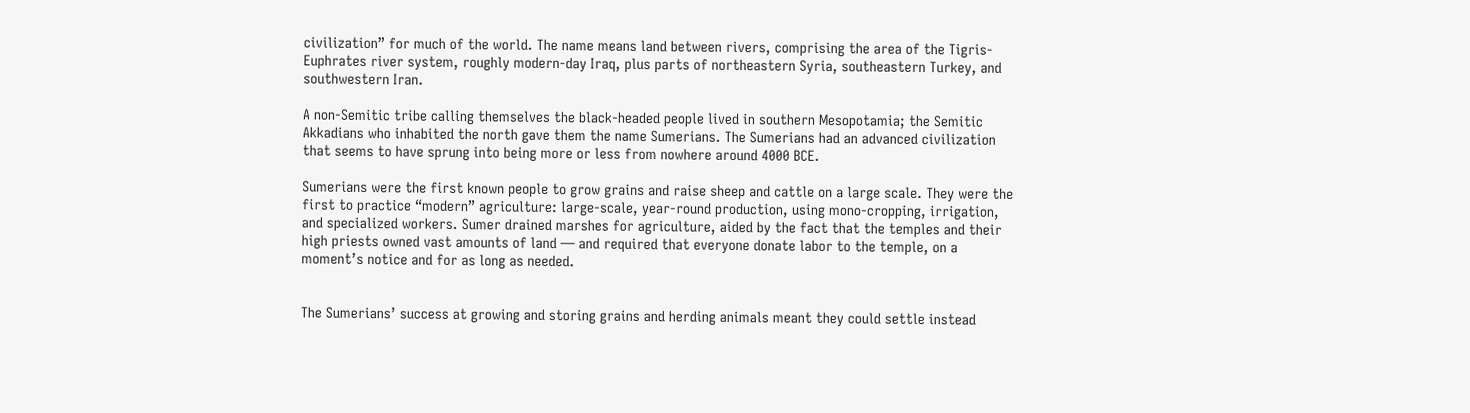civilization” for much of the world. The name means land between rivers, comprising the area of the Tigris-Euphrates river system, roughly modern-day Iraq, plus parts of northeastern Syria, southeastern Turkey, and southwestern Iran.

A non-Semitic tribe calling themselves the black-headed people lived in southern Mesopotamia; the Semitic Akkadians who inhabited the north gave them the name Sumerians. The Sumerians had an advanced civilization that seems to have sprung into being more or less from nowhere around 4000 BCE.

Sumerians were the first known people to grow grains and raise sheep and cattle on a large scale. They were the first to practice “modern” agriculture: large-scale, year-round production, using mono-cropping, irrigation, and specialized workers. Sumer drained marshes for agriculture, aided by the fact that the temples and their high priests owned vast amounts of land — and required that everyone donate labor to the temple, on a moment’s notice and for as long as needed.


The Sumerians’ success at growing and storing grains and herding animals meant they could settle instead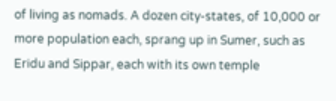of living as nomads. A dozen city-states, of 10,000 or more population each, sprang up in Sumer, such as Eridu and Sippar, each with its own temple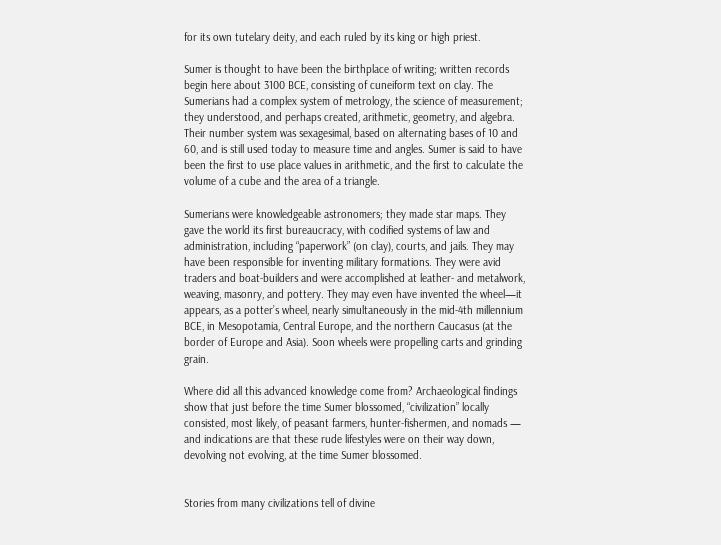for its own tutelary deity, and each ruled by its king or high priest.

Sumer is thought to have been the birthplace of writing; written records begin here about 3100 BCE, consisting of cuneiform text on clay. The Sumerians had a complex system of metrology, the science of measurement; they understood, and perhaps created, arithmetic, geometry, and algebra. Their number system was sexagesimal, based on alternating bases of 10 and 60, and is still used today to measure time and angles. Sumer is said to have been the first to use place values in arithmetic, and the first to calculate the volume of a cube and the area of a triangle.

Sumerians were knowledgeable astronomers; they made star maps. They gave the world its first bureaucracy, with codified systems of law and administration, including “paperwork” (on clay), courts, and jails. They may have been responsible for inventing military formations. They were avid traders and boat-builders and were accomplished at leather- and metalwork, weaving, masonry, and pottery. They may even have invented the wheel—it appears, as a potter’s wheel, nearly simultaneously in the mid-4th millennium BCE, in Mesopotamia, Central Europe, and the northern Caucasus (at the border of Europe and Asia). Soon wheels were propelling carts and grinding grain.

Where did all this advanced knowledge come from? Archaeological findings show that just before the time Sumer blossomed, “civilization” locally consisted, most likely, of peasant farmers, hunter-fishermen, and nomads — and indications are that these rude lifestyles were on their way down, devolving not evolving, at the time Sumer blossomed.


Stories from many civilizations tell of divine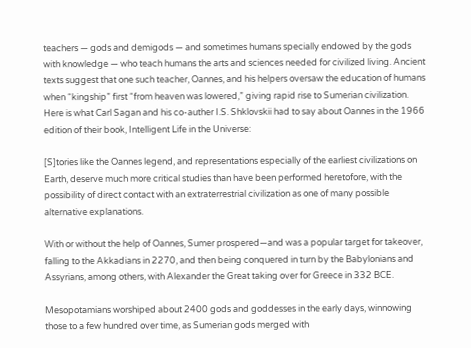teachers — gods and demigods — and sometimes humans specially endowed by the gods with knowledge — who teach humans the arts and sciences needed for civilized living. Ancient texts suggest that one such teacher, Oannes, and his helpers oversaw the education of humans when “kingship” first “from heaven was lowered,” giving rapid rise to Sumerian civilization. Here is what Carl Sagan and his co-auther I.S. Shklovskii had to say about Oannes in the 1966 edition of their book, Intelligent Life in the Universe:

[S]tories like the Oannes legend, and representations especially of the earliest civilizations on Earth, deserve much more critical studies than have been performed heretofore, with the possibility of direct contact with an extraterrestrial civilization as one of many possible alternative explanations.

With or without the help of Oannes, Sumer prospered—and was a popular target for takeover, falling to the Akkadians in 2270, and then being conquered in turn by the Babylonians and Assyrians, among others, with Alexander the Great taking over for Greece in 332 BCE.

Mesopotamians worshiped about 2400 gods and goddesses in the early days, winnowing those to a few hundred over time, as Sumerian gods merged with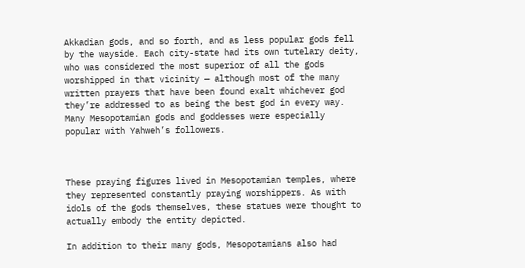Akkadian gods, and so forth, and as less popular gods fell by the wayside. Each city-state had its own tutelary deity, who was considered the most superior of all the gods worshipped in that vicinity — although most of the many written prayers that have been found exalt whichever god they’re addressed to as being the best god in every way. Many Mesopotamian gods and goddesses were especially popular with Yahweh’s followers.



These praying figures lived in Mesopotamian temples, where they represented constantly praying worshippers. As with idols of the gods themselves, these statues were thought to actually embody the entity depicted.

In addition to their many gods, Mesopotamians also had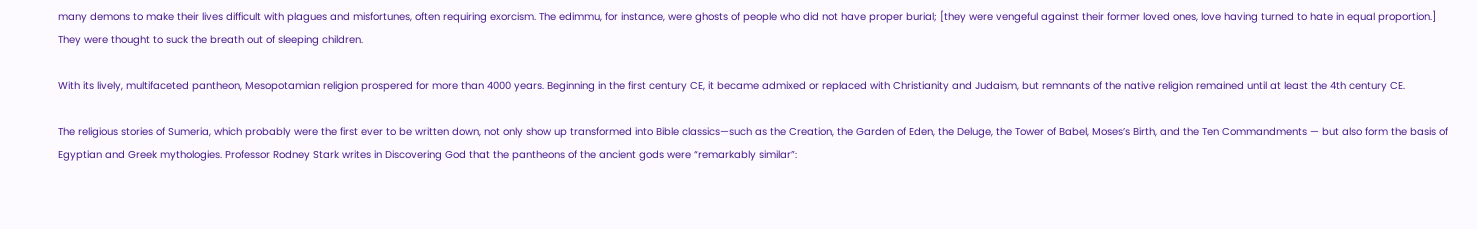many demons to make their lives difficult with plagues and misfortunes, often requiring exorcism. The edimmu, for instance, were ghosts of people who did not have proper burial; [they were vengeful against their former loved ones, love having turned to hate in equal proportion.] They were thought to suck the breath out of sleeping children.

With its lively, multifaceted pantheon, Mesopotamian religion prospered for more than 4000 years. Beginning in the first century CE, it became admixed or replaced with Christianity and Judaism, but remnants of the native religion remained until at least the 4th century CE.

The religious stories of Sumeria, which probably were the first ever to be written down, not only show up transformed into Bible classics—such as the Creation, the Garden of Eden, the Deluge, the Tower of Babel, Moses’s Birth, and the Ten Commandments — but also form the basis of Egyptian and Greek mythologies. Professor Rodney Stark writes in Discovering God that the pantheons of the ancient gods were “remarkably similar”: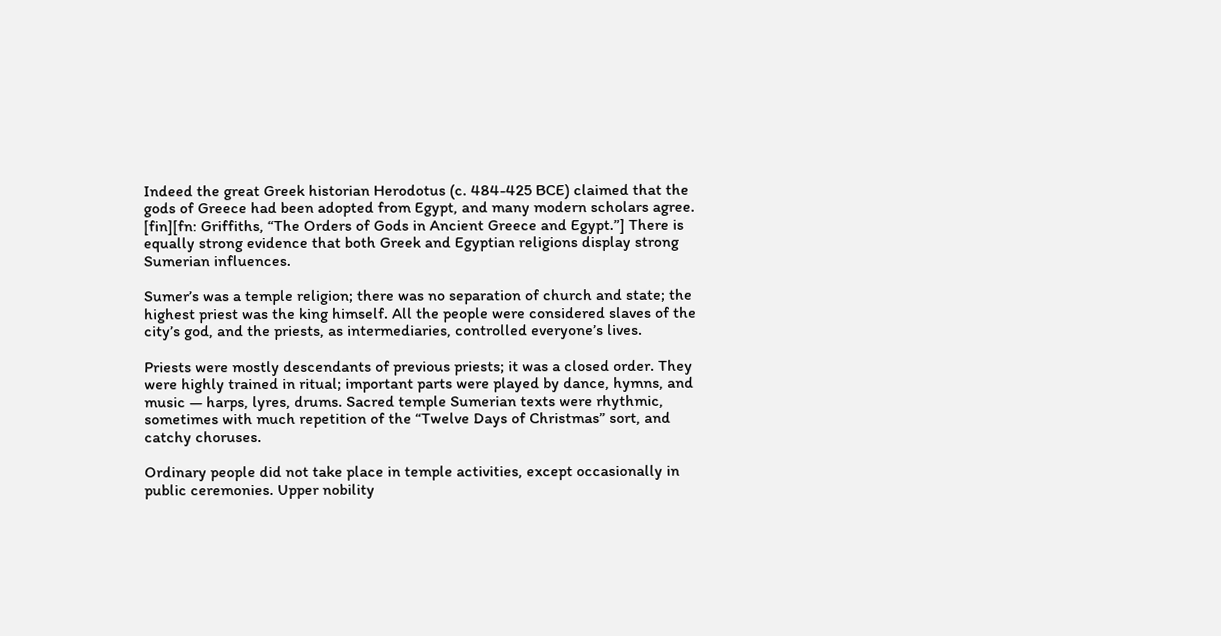Indeed the great Greek historian Herodotus (c. 484-425 BCE) claimed that the gods of Greece had been adopted from Egypt, and many modern scholars agree. [fin][fn: Griffiths, “The Orders of Gods in Ancient Greece and Egypt.”] There is equally strong evidence that both Greek and Egyptian religions display strong Sumerian influences.

Sumer’s was a temple religion; there was no separation of church and state; the highest priest was the king himself. All the people were considered slaves of the city’s god, and the priests, as intermediaries, controlled everyone’s lives.

Priests were mostly descendants of previous priests; it was a closed order. They were highly trained in ritual; important parts were played by dance, hymns, and music — harps, lyres, drums. Sacred temple Sumerian texts were rhythmic, sometimes with much repetition of the “Twelve Days of Christmas” sort, and catchy choruses.

Ordinary people did not take place in temple activities, except occasionally in public ceremonies. Upper nobility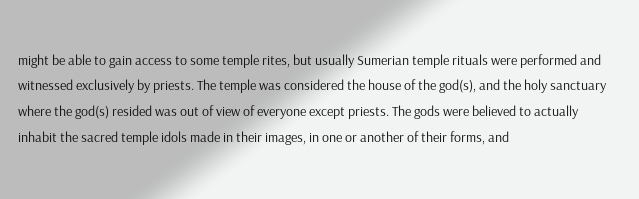might be able to gain access to some temple rites, but usually Sumerian temple rituals were performed and witnessed exclusively by priests. The temple was considered the house of the god(s), and the holy sanctuary where the god(s) resided was out of view of everyone except priests. The gods were believed to actually inhabit the sacred temple idols made in their images, in one or another of their forms, and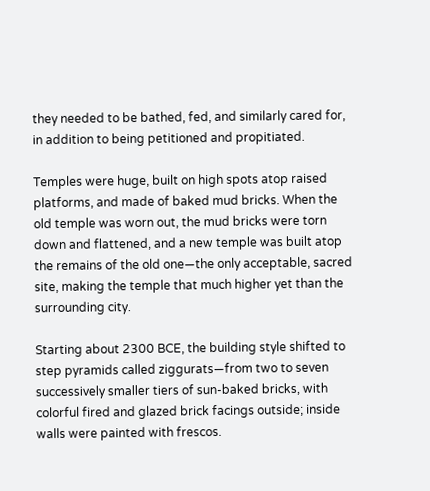they needed to be bathed, fed, and similarly cared for, in addition to being petitioned and propitiated.

Temples were huge, built on high spots atop raised platforms, and made of baked mud bricks. When the old temple was worn out, the mud bricks were torn down and flattened, and a new temple was built atop the remains of the old one—the only acceptable, sacred site, making the temple that much higher yet than the surrounding city.

Starting about 2300 BCE, the building style shifted to step pyramids called ziggurats—from two to seven successively smaller tiers of sun-baked bricks, with colorful fired and glazed brick facings outside; inside walls were painted with frescos.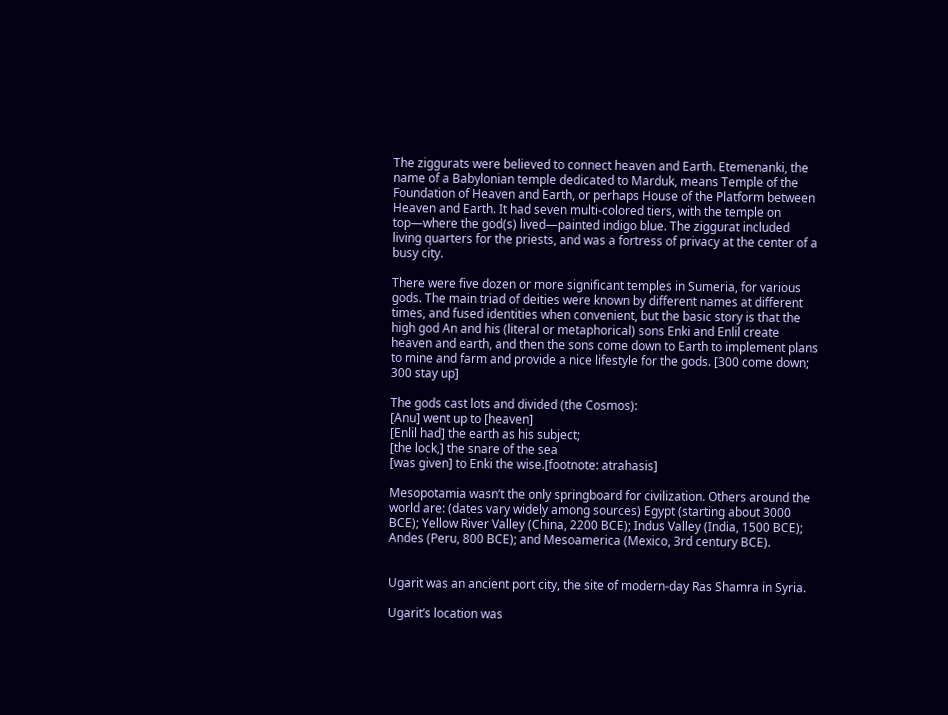The ziggurats were believed to connect heaven and Earth. Etemenanki, the name of a Babylonian temple dedicated to Marduk, means Temple of the Foundation of Heaven and Earth, or perhaps House of the Platform between Heaven and Earth. It had seven multi-colored tiers, with the temple on top—where the god(s) lived—painted indigo blue. The ziggurat included living quarters for the priests, and was a fortress of privacy at the center of a busy city.

There were five dozen or more significant temples in Sumeria, for various gods. The main triad of deities were known by different names at different times, and fused identities when convenient, but the basic story is that the high god An and his (literal or metaphorical) sons Enki and Enlil create heaven and earth, and then the sons come down to Earth to implement plans to mine and farm and provide a nice lifestyle for the gods. [300 come down; 300 stay up]

The gods cast lots and divided (the Cosmos):
[Anu] went up to [heaven]
[Enlil had] the earth as his subject;
[the lock,] the snare of the sea
[was given] to Enki the wise.[footnote: atrahasis]

Mesopotamia wasn’t the only springboard for civilization. Others around the world are: (dates vary widely among sources) Egypt (starting about 3000 BCE); Yellow River Valley (China, 2200 BCE); Indus Valley (India, 1500 BCE); Andes (Peru, 800 BCE); and Mesoamerica (Mexico, 3rd century BCE).


Ugarit was an ancient port city, the site of modern-day Ras Shamra in Syria.

Ugarit’s location was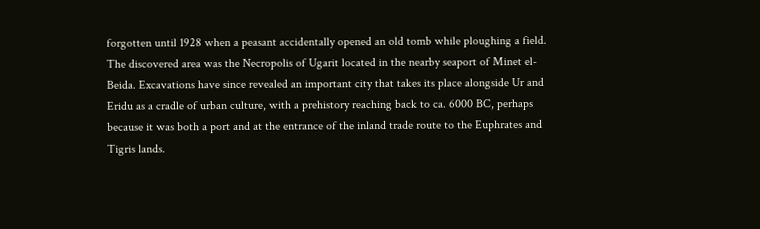forgotten until 1928 when a peasant accidentally opened an old tomb while ploughing a field. The discovered area was the Necropolis of Ugarit located in the nearby seaport of Minet el-Beida. Excavations have since revealed an important city that takes its place alongside Ur and Eridu as a cradle of urban culture, with a prehistory reaching back to ca. 6000 BC, perhaps because it was both a port and at the entrance of the inland trade route to the Euphrates and Tigris lands.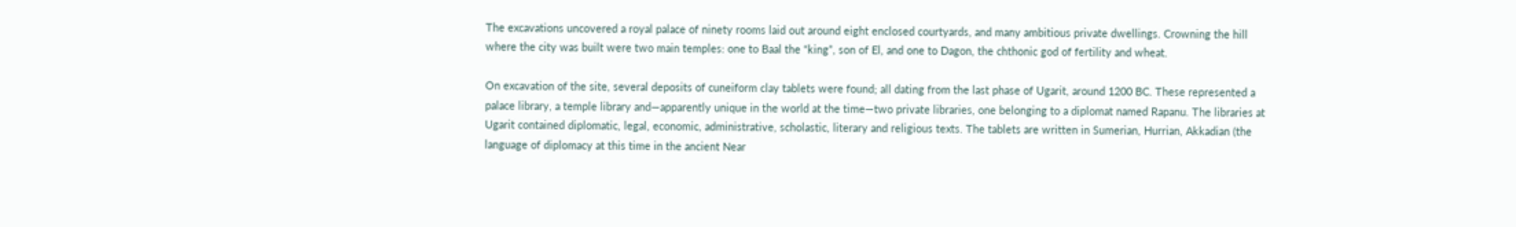The excavations uncovered a royal palace of ninety rooms laid out around eight enclosed courtyards, and many ambitious private dwellings. Crowning the hill where the city was built were two main temples: one to Baal the “king”, son of El, and one to Dagon, the chthonic god of fertility and wheat.

On excavation of the site, several deposits of cuneiform clay tablets were found; all dating from the last phase of Ugarit, around 1200 BC. These represented a palace library, a temple library and—apparently unique in the world at the time—two private libraries, one belonging to a diplomat named Rapanu. The libraries at Ugarit contained diplomatic, legal, economic, administrative, scholastic, literary and religious texts. The tablets are written in Sumerian, Hurrian, Akkadian (the language of diplomacy at this time in the ancient Near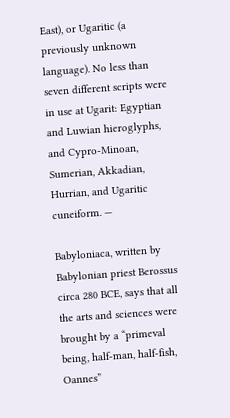East), or Ugaritic (a previously unknown language). No less than seven different scripts were in use at Ugarit: Egyptian and Luwian hieroglyphs, and Cypro-Minoan, Sumerian, Akkadian, Hurrian, and Ugaritic cuneiform. —

Babyloniaca, written by Babylonian priest Berossus circa 280 BCE, says that all the arts and sciences were brought by a “primeval being, half-man, half-fish, Oannes”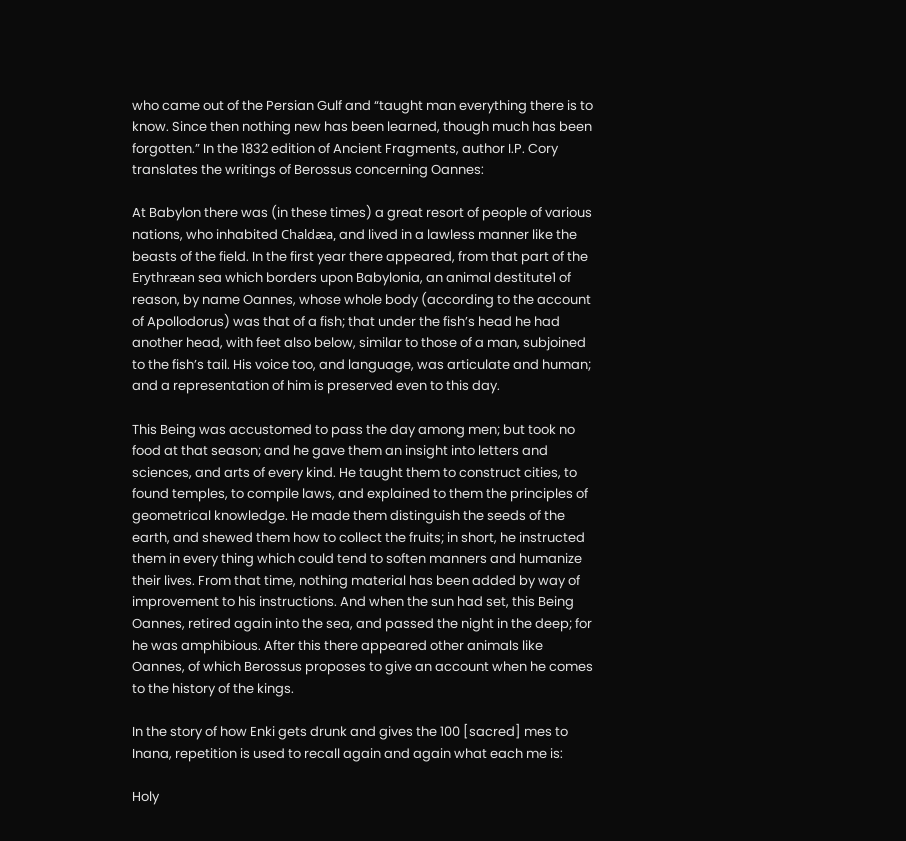who came out of the Persian Gulf and “taught man everything there is to know. Since then nothing new has been learned, though much has been forgotten.” In the 1832 edition of Ancient Fragments, author I.P. Cory translates the writings of Berossus concerning Oannes:

At Babylon there was (in these times) a great resort of people of various nations, who inhabited Chaldæa, and lived in a lawless manner like the beasts of the field. In the first year there appeared, from that part of the Erythræan sea which borders upon Babylonia, an animal destitute1 of reason, by name Oannes, whose whole body (according to the account of Apollodorus) was that of a fish; that under the fish’s head he had another head, with feet also below, similar to those of a man, subjoined to the fish’s tail. His voice too, and language, was articulate and human; and a representation of him is preserved even to this day.

This Being was accustomed to pass the day among men; but took no food at that season; and he gave them an insight into letters and sciences, and arts of every kind. He taught them to construct cities, to found temples, to compile laws, and explained to them the principles of geometrical knowledge. He made them distinguish the seeds of the earth, and shewed them how to collect the fruits; in short, he instructed them in every thing which could tend to soften manners and humanize their lives. From that time, nothing material has been added by way of improvement to his instructions. And when the sun had set, this Being Oannes, retired again into the sea, and passed the night in the deep; for he was amphibious. After this there appeared other animals like Oannes, of which Berossus proposes to give an account when he comes to the history of the kings.

In the story of how Enki gets drunk and gives the 100 [sacred] mes to Inana, repetition is used to recall again and again what each me is:

Holy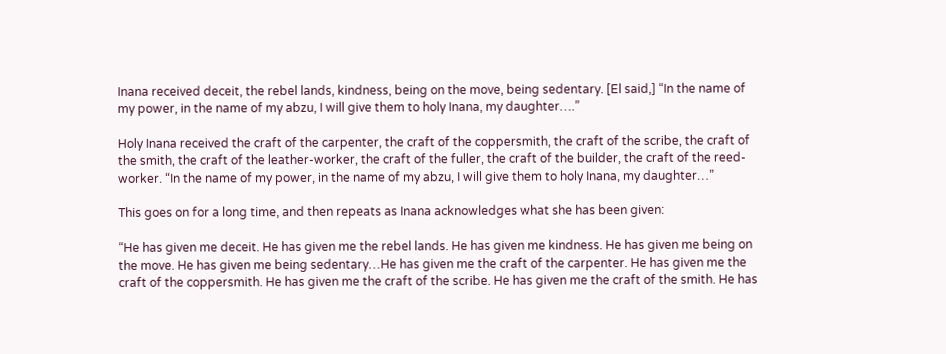Inana received deceit, the rebel lands, kindness, being on the move, being sedentary. [El said,] “In the name of my power, in the name of my abzu, I will give them to holy Inana, my daughter….”

Holy Inana received the craft of the carpenter, the craft of the coppersmith, the craft of the scribe, the craft of the smith, the craft of the leather-worker, the craft of the fuller, the craft of the builder, the craft of the reed-worker. “In the name of my power, in the name of my abzu, I will give them to holy Inana, my daughter…”

This goes on for a long time, and then repeats as Inana acknowledges what she has been given:

“He has given me deceit. He has given me the rebel lands. He has given me kindness. He has given me being on the move. He has given me being sedentary…He has given me the craft of the carpenter. He has given me the craft of the coppersmith. He has given me the craft of the scribe. He has given me the craft of the smith. He has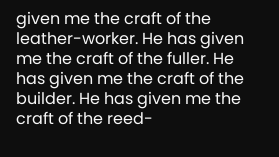given me the craft of the leather-worker. He has given me the craft of the fuller. He has given me the craft of the builder. He has given me the craft of the reed-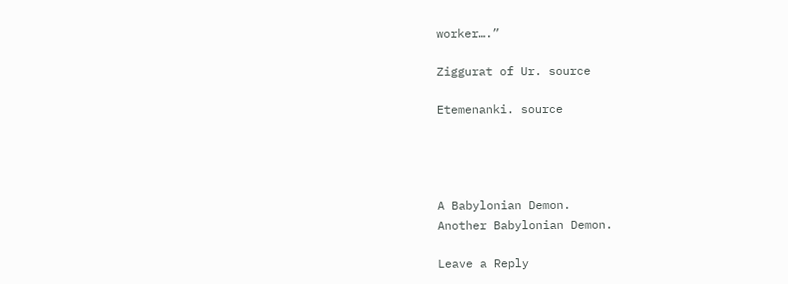worker….”

Ziggurat of Ur. source

Etemenanki. source




A Babylonian Demon.
Another Babylonian Demon.

Leave a Reply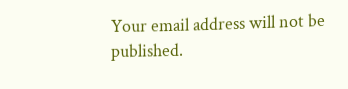Your email address will not be published.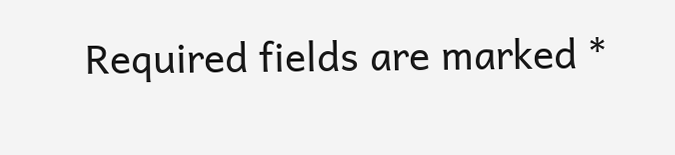Required fields are marked *